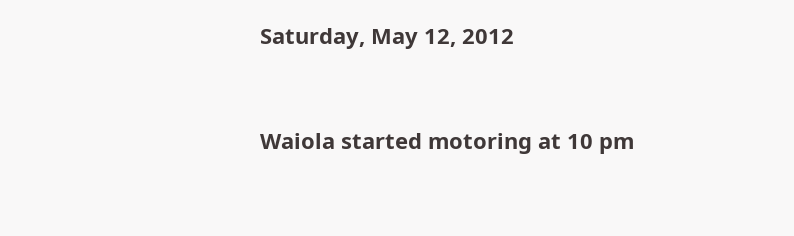Saturday, May 12, 2012


Waiola started motoring at 10 pm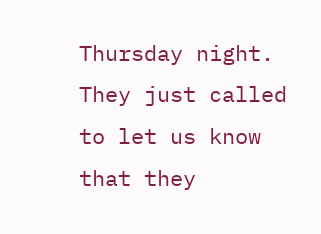Thursday night. They just called to let us know that they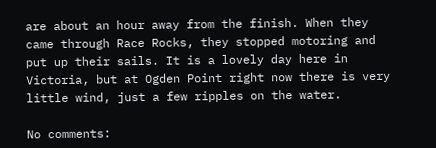are about an hour away from the finish. When they came through Race Rocks, they stopped motoring and put up their sails. It is a lovely day here in Victoria, but at Ogden Point right now there is very little wind, just a few ripples on the water.

No comments: